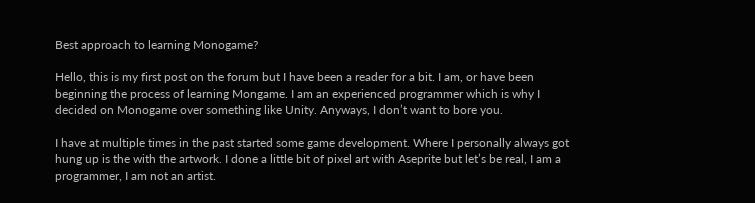Best approach to learning Monogame?

Hello, this is my first post on the forum but I have been a reader for a bit. I am, or have been beginning the process of learning Mongame. I am an experienced programmer which is why I decided on Monogame over something like Unity. Anyways, I don’t want to bore you.

I have at multiple times in the past started some game development. Where I personally always got hung up is the with the artwork. I done a little bit of pixel art with Aseprite but let’s be real, I am a programmer, I am not an artist.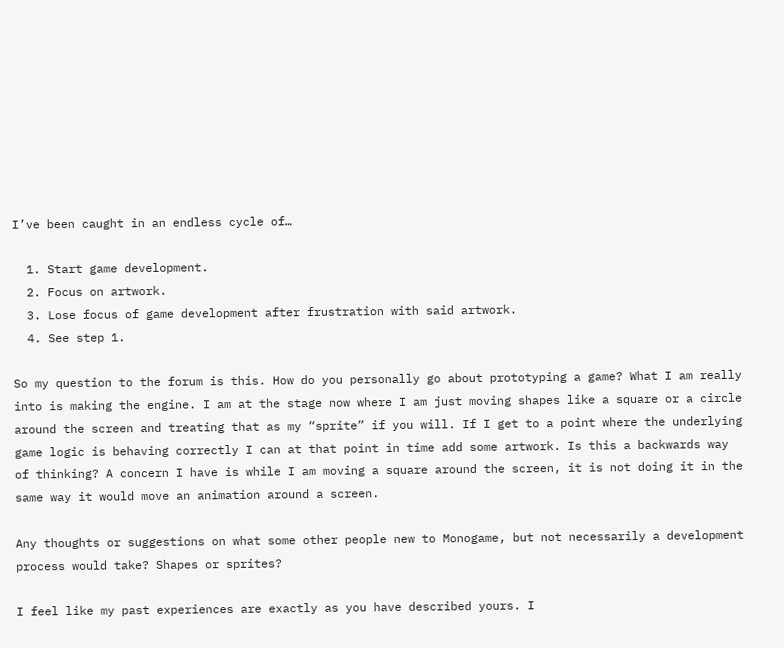I’ve been caught in an endless cycle of…

  1. Start game development.
  2. Focus on artwork.
  3. Lose focus of game development after frustration with said artwork.
  4. See step 1.

So my question to the forum is this. How do you personally go about prototyping a game? What I am really into is making the engine. I am at the stage now where I am just moving shapes like a square or a circle around the screen and treating that as my “sprite” if you will. If I get to a point where the underlying game logic is behaving correctly I can at that point in time add some artwork. Is this a backwards way of thinking? A concern I have is while I am moving a square around the screen, it is not doing it in the same way it would move an animation around a screen.

Any thoughts or suggestions on what some other people new to Monogame, but not necessarily a development process would take? Shapes or sprites?

I feel like my past experiences are exactly as you have described yours. I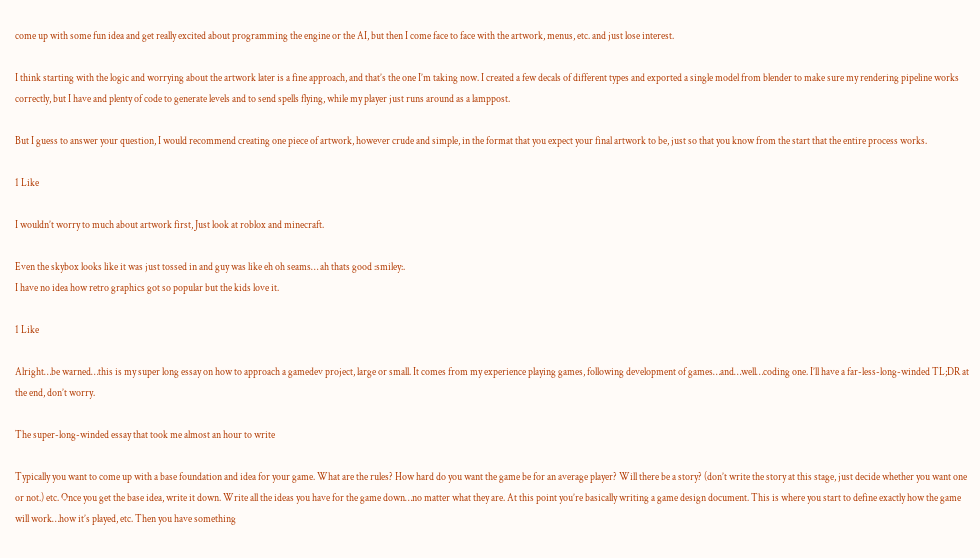come up with some fun idea and get really excited about programming the engine or the AI, but then I come face to face with the artwork, menus, etc. and just lose interest.

I think starting with the logic and worrying about the artwork later is a fine approach, and that’s the one I’m taking now. I created a few decals of different types and exported a single model from blender to make sure my rendering pipeline works correctly, but I have and plenty of code to generate levels and to send spells flying, while my player just runs around as a lamppost.

But I guess to answer your question, I would recommend creating one piece of artwork, however crude and simple, in the format that you expect your final artwork to be, just so that you know from the start that the entire process works.

1 Like

I wouldn’t worry to much about artwork first, Just look at roblox and minecraft.

Even the skybox looks like it was just tossed in and guy was like eh oh seams… ah thats good :smiley:.
I have no idea how retro graphics got so popular but the kids love it.

1 Like

Alright…be warned…this is my super long essay on how to approach a gamedev project, large or small. It comes from my experience playing games, following development of games…and…well…coding one. I’ll have a far-less-long-winded TL;DR at the end, don’t worry.

The super-long-winded essay that took me almost an hour to write

Typically you want to come up with a base foundation and idea for your game. What are the rules? How hard do you want the game be for an average player? Will there be a story? (don’t write the story at this stage, just decide whether you want one or not.) etc. Once you get the base idea, write it down. Write all the ideas you have for the game down…no matter what they are. At this point you’re basically writing a game design document. This is where you start to define exactly how the game will work…how it’s played, etc. Then you have something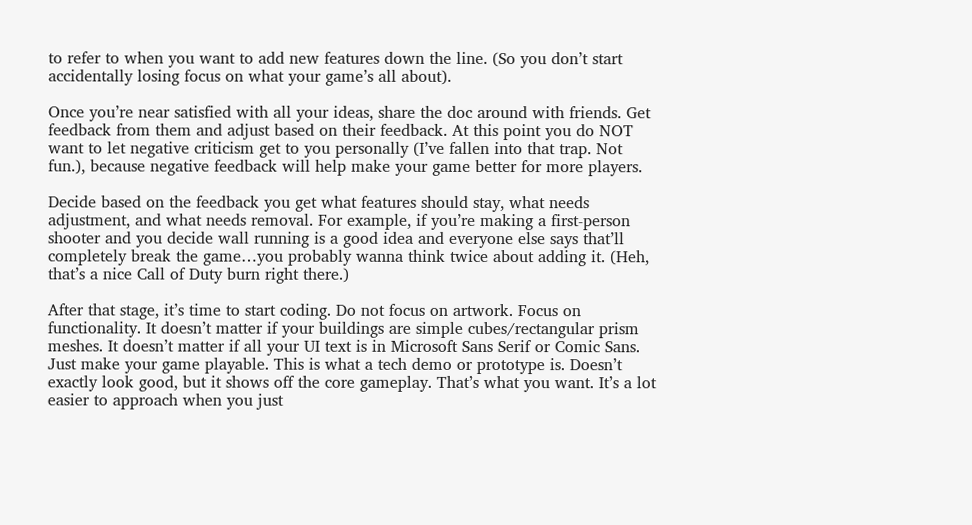to refer to when you want to add new features down the line. (So you don’t start accidentally losing focus on what your game’s all about).

Once you’re near satisfied with all your ideas, share the doc around with friends. Get feedback from them and adjust based on their feedback. At this point you do NOT want to let negative criticism get to you personally (I’ve fallen into that trap. Not fun.), because negative feedback will help make your game better for more players.

Decide based on the feedback you get what features should stay, what needs adjustment, and what needs removal. For example, if you’re making a first-person shooter and you decide wall running is a good idea and everyone else says that’ll completely break the game…you probably wanna think twice about adding it. (Heh, that’s a nice Call of Duty burn right there.)

After that stage, it’s time to start coding. Do not focus on artwork. Focus on functionality. It doesn’t matter if your buildings are simple cubes/rectangular prism meshes. It doesn’t matter if all your UI text is in Microsoft Sans Serif or Comic Sans. Just make your game playable. This is what a tech demo or prototype is. Doesn’t exactly look good, but it shows off the core gameplay. That’s what you want. It’s a lot easier to approach when you just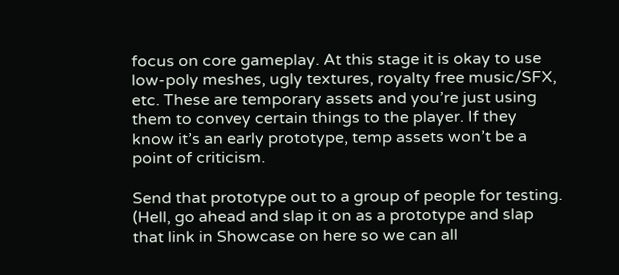focus on core gameplay. At this stage it is okay to use low-poly meshes, ugly textures, royalty free music/SFX, etc. These are temporary assets and you’re just using them to convey certain things to the player. If they know it’s an early prototype, temp assets won’t be a point of criticism.

Send that prototype out to a group of people for testing. (Hell, go ahead and slap it on as a prototype and slap that link in Showcase on here so we can all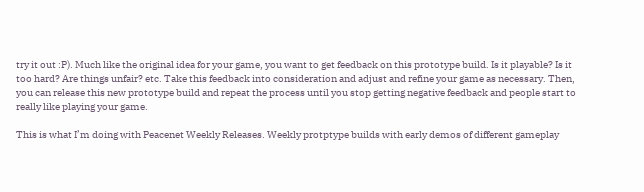try it out :P). Much like the original idea for your game, you want to get feedback on this prototype build. Is it playable? Is it too hard? Are things unfair? etc. Take this feedback into consideration and adjust and refine your game as necessary. Then, you can release this new prototype build and repeat the process until you stop getting negative feedback and people start to really like playing your game.

This is what I’m doing with Peacenet Weekly Releases. Weekly protptype builds with early demos of different gameplay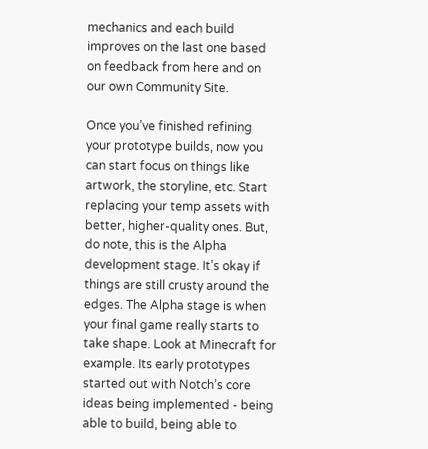mechanics and each build improves on the last one based on feedback from here and on our own Community Site.

Once you’ve finished refining your prototype builds, now you can start focus on things like artwork, the storyline, etc. Start replacing your temp assets with better, higher-quality ones. But, do note, this is the Alpha development stage. It’s okay if things are still crusty around the edges. The Alpha stage is when your final game really starts to take shape. Look at Minecraft for example. Its early prototypes started out with Notch’s core ideas being implemented - being able to build, being able to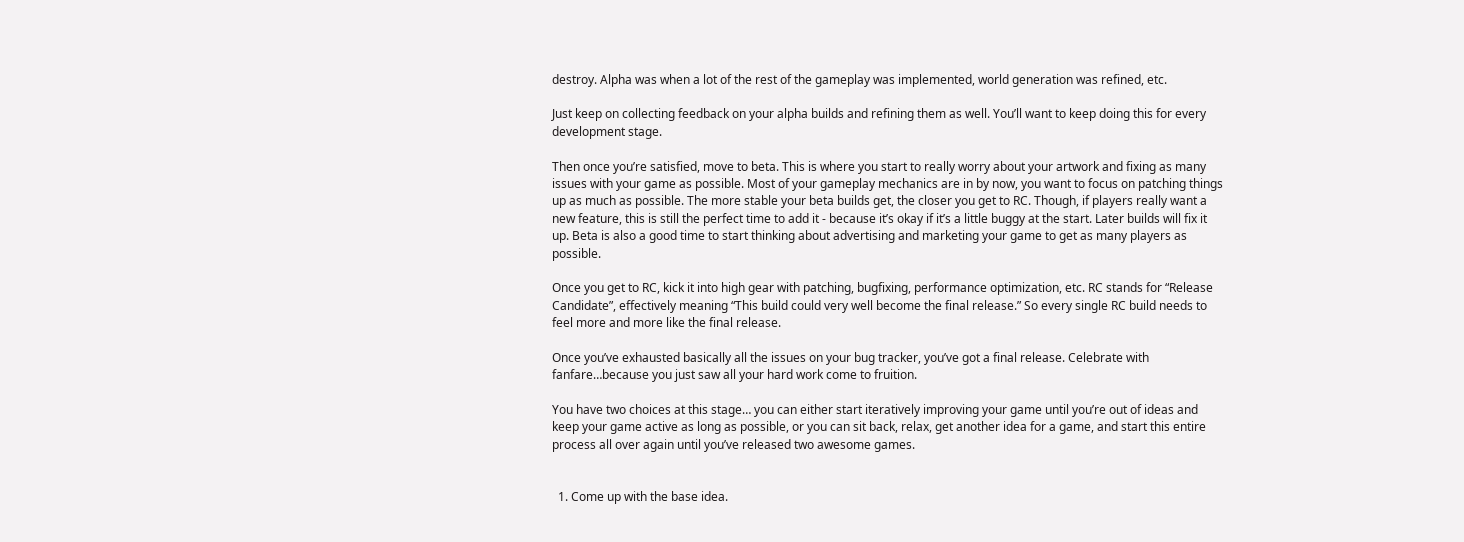destroy. Alpha was when a lot of the rest of the gameplay was implemented, world generation was refined, etc.

Just keep on collecting feedback on your alpha builds and refining them as well. You’ll want to keep doing this for every development stage.

Then once you’re satisfied, move to beta. This is where you start to really worry about your artwork and fixing as many issues with your game as possible. Most of your gameplay mechanics are in by now, you want to focus on patching things up as much as possible. The more stable your beta builds get, the closer you get to RC. Though, if players really want a new feature, this is still the perfect time to add it - because it’s okay if it’s a little buggy at the start. Later builds will fix it up. Beta is also a good time to start thinking about advertising and marketing your game to get as many players as possible.

Once you get to RC, kick it into high gear with patching, bugfixing, performance optimization, etc. RC stands for “Release Candidate”, effectively meaning “This build could very well become the final release.” So every single RC build needs to feel more and more like the final release.

Once you’ve exhausted basically all the issues on your bug tracker, you’ve got a final release. Celebrate with fanfare…because you just saw all your hard work come to fruition.

You have two choices at this stage… you can either start iteratively improving your game until you’re out of ideas and keep your game active as long as possible, or you can sit back, relax, get another idea for a game, and start this entire process all over again until you’ve released two awesome games.


  1. Come up with the base idea.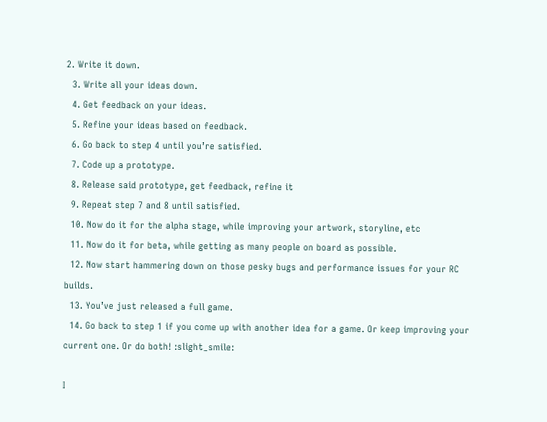2. Write it down.
  3. Write all your ideas down.
  4. Get feedback on your ideas.
  5. Refine your ideas based on feedback.
  6. Go back to step 4 until you’re satisfied.
  7. Code up a prototype.
  8. Release said prototype, get feedback, refine it
  9. Repeat step 7 and 8 until satisfied.
  10. Now do it for the alpha stage, while improving your artwork, storyline, etc
  11. Now do it for beta, while getting as many people on board as possible.
  12. Now start hammering down on those pesky bugs and performance issues for your RC builds.
  13. You’ve just released a full game.
  14. Go back to step 1 if you come up with another idea for a game. Or keep improving your current one. Or do both! :slight_smile:

I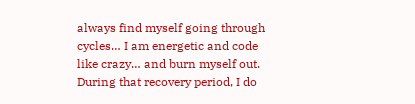always find myself going through cycles… I am energetic and code like crazy… and burn myself out. During that recovery period, I do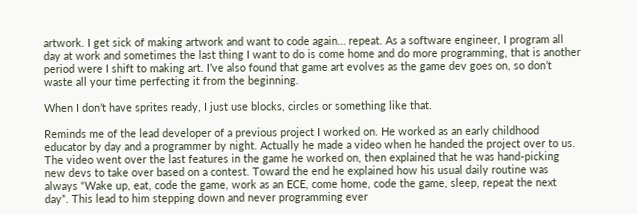artwork. I get sick of making artwork and want to code again… repeat. As a software engineer, I program all day at work and sometimes the last thing I want to do is come home and do more programming, that is another period were I shift to making art. I’ve also found that game art evolves as the game dev goes on, so don’t waste all your time perfecting it from the beginning.

When I don’t have sprites ready, I just use blocks, circles or something like that.

Reminds me of the lead developer of a previous project I worked on. He worked as an early childhood educator by day and a programmer by night. Actually he made a video when he handed the project over to us. The video went over the last features in the game he worked on, then explained that he was hand-picking new devs to take over based on a contest. Toward the end he explained how his usual daily routine was always “Wake up, eat, code the game, work as an ECE, come home, code the game, sleep, repeat the next day”. This lead to him stepping down and never programming ever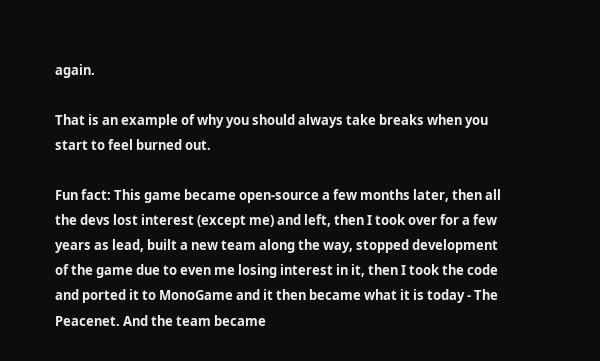again.

That is an example of why you should always take breaks when you start to feel burned out.

Fun fact: This game became open-source a few months later, then all the devs lost interest (except me) and left, then I took over for a few years as lead, built a new team along the way, stopped development of the game due to even me losing interest in it, then I took the code and ported it to MonoGame and it then became what it is today - The Peacenet. And the team became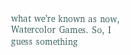what we’re known as now, Watercolor Games. So, I guess something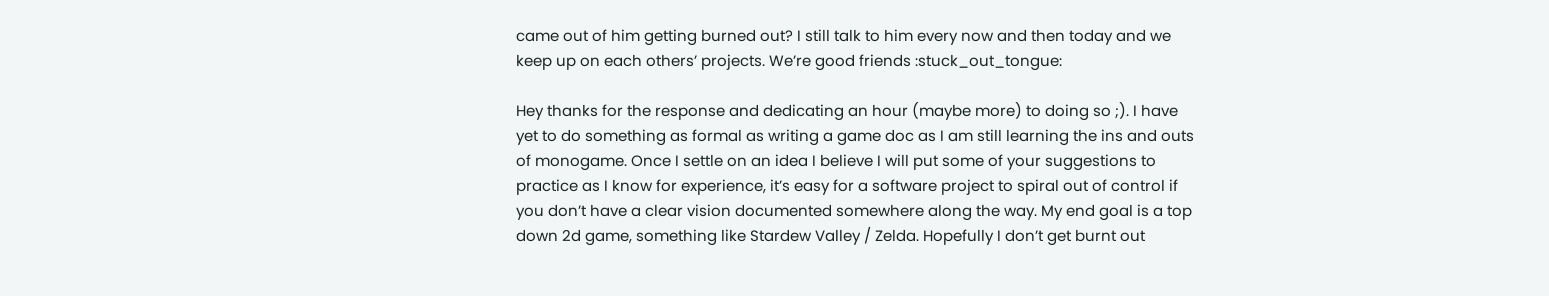came out of him getting burned out? I still talk to him every now and then today and we keep up on each others’ projects. We’re good friends :stuck_out_tongue:

Hey thanks for the response and dedicating an hour (maybe more) to doing so ;). I have yet to do something as formal as writing a game doc as I am still learning the ins and outs of monogame. Once I settle on an idea I believe I will put some of your suggestions to practice as I know for experience, it’s easy for a software project to spiral out of control if you don’t have a clear vision documented somewhere along the way. My end goal is a top down 2d game, something like Stardew Valley / Zelda. Hopefully I don’t get burnt out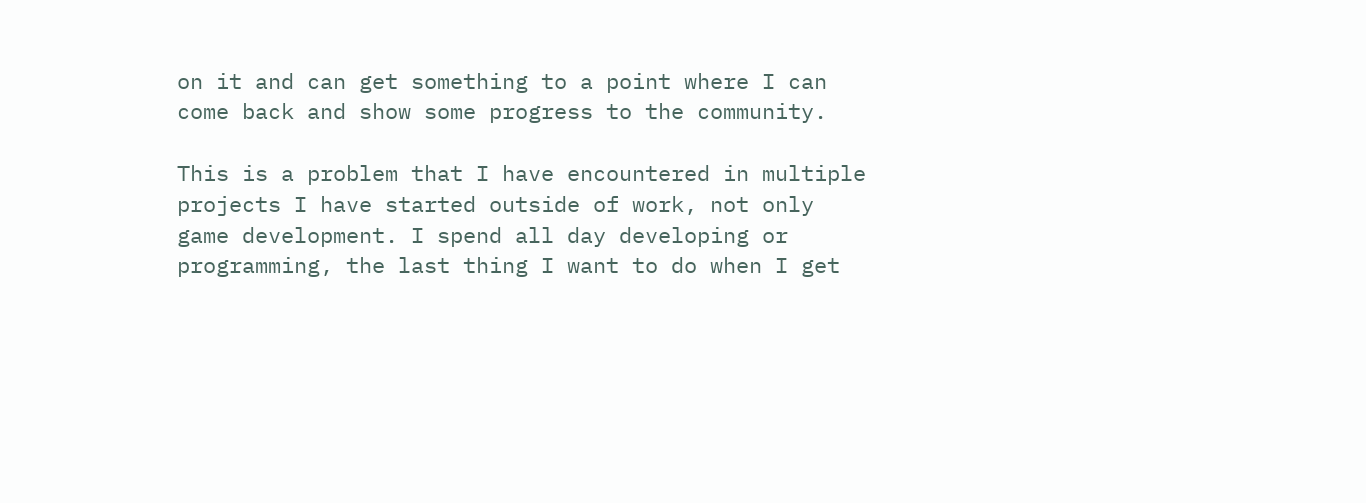on it and can get something to a point where I can come back and show some progress to the community.

This is a problem that I have encountered in multiple projects I have started outside of work, not only game development. I spend all day developing or programming, the last thing I want to do when I get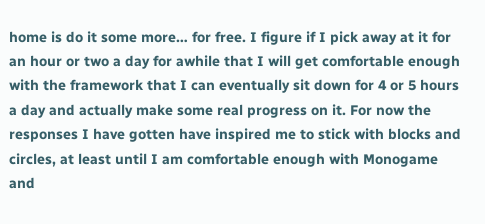home is do it some more… for free. I figure if I pick away at it for an hour or two a day for awhile that I will get comfortable enough with the framework that I can eventually sit down for 4 or 5 hours a day and actually make some real progress on it. For now the responses I have gotten have inspired me to stick with blocks and circles, at least until I am comfortable enough with Monogame and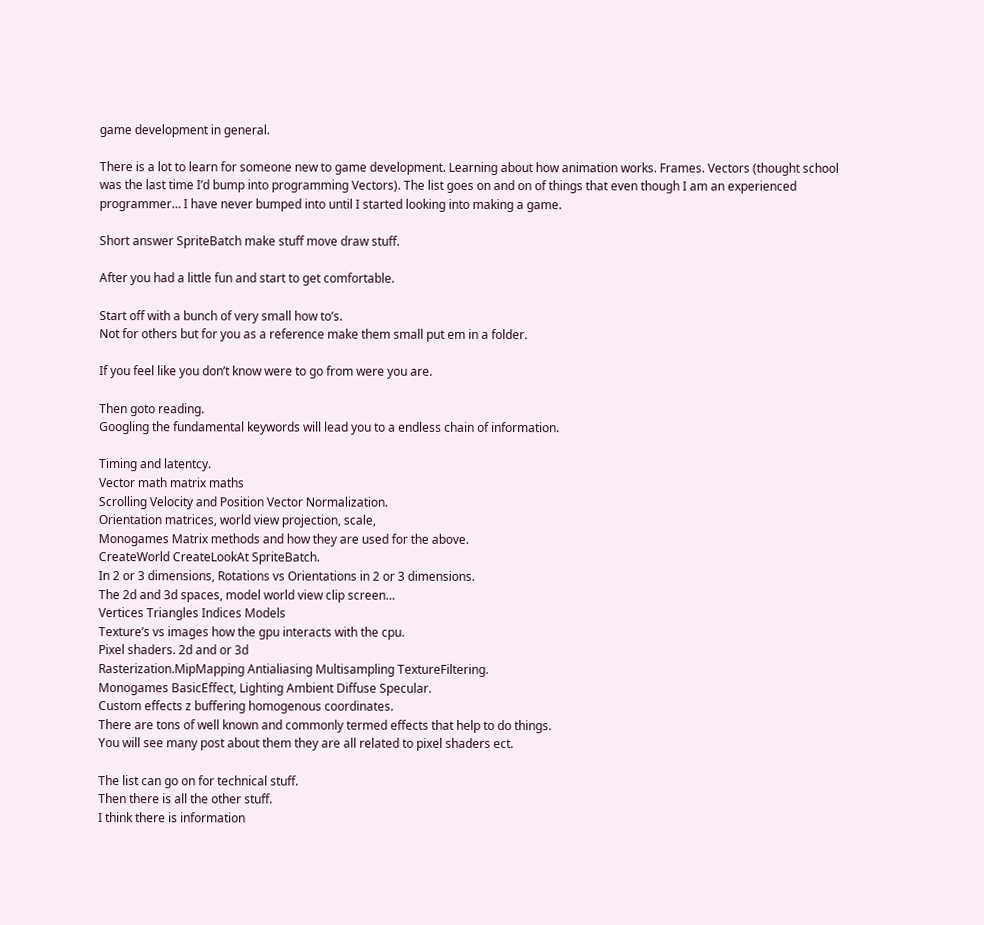game development in general.

There is a lot to learn for someone new to game development. Learning about how animation works. Frames. Vectors (thought school was the last time I’d bump into programming Vectors). The list goes on and on of things that even though I am an experienced programmer… I have never bumped into until I started looking into making a game.

Short answer SpriteBatch make stuff move draw stuff.

After you had a little fun and start to get comfortable.

Start off with a bunch of very small how to’s.
Not for others but for you as a reference make them small put em in a folder.

If you feel like you don’t know were to go from were you are.

Then goto reading.
Googling the fundamental keywords will lead you to a endless chain of information.

Timing and latentcy.
Vector math matrix maths
Scrolling Velocity and Position Vector Normalization.
Orientation matrices, world view projection, scale,
Monogames Matrix methods and how they are used for the above.
CreateWorld CreateLookAt SpriteBatch.
In 2 or 3 dimensions, Rotations vs Orientations in 2 or 3 dimensions.
The 2d and 3d spaces, model world view clip screen…
Vertices Triangles Indices Models
Texture’s vs images how the gpu interacts with the cpu.
Pixel shaders. 2d and or 3d
Rasterization.MipMapping Antialiasing Multisampling TextureFiltering.
Monogames BasicEffect, Lighting Ambient Diffuse Specular.
Custom effects z buffering homogenous coordinates.
There are tons of well known and commonly termed effects that help to do things.
You will see many post about them they are all related to pixel shaders ect.

The list can go on for technical stuff.
Then there is all the other stuff.
I think there is information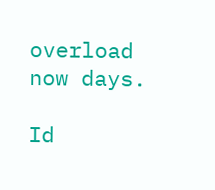overload now days.

Id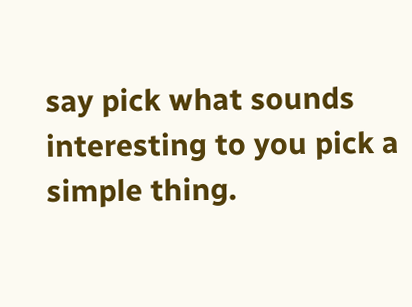say pick what sounds interesting to you pick a simple thing.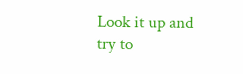Look it up and try to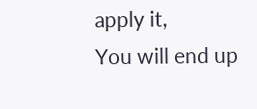apply it,
You will end up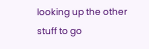looking up the other stuff to go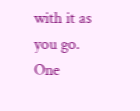with it as you go.
One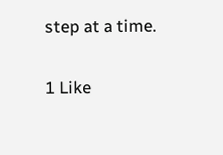step at a time.

1 Like